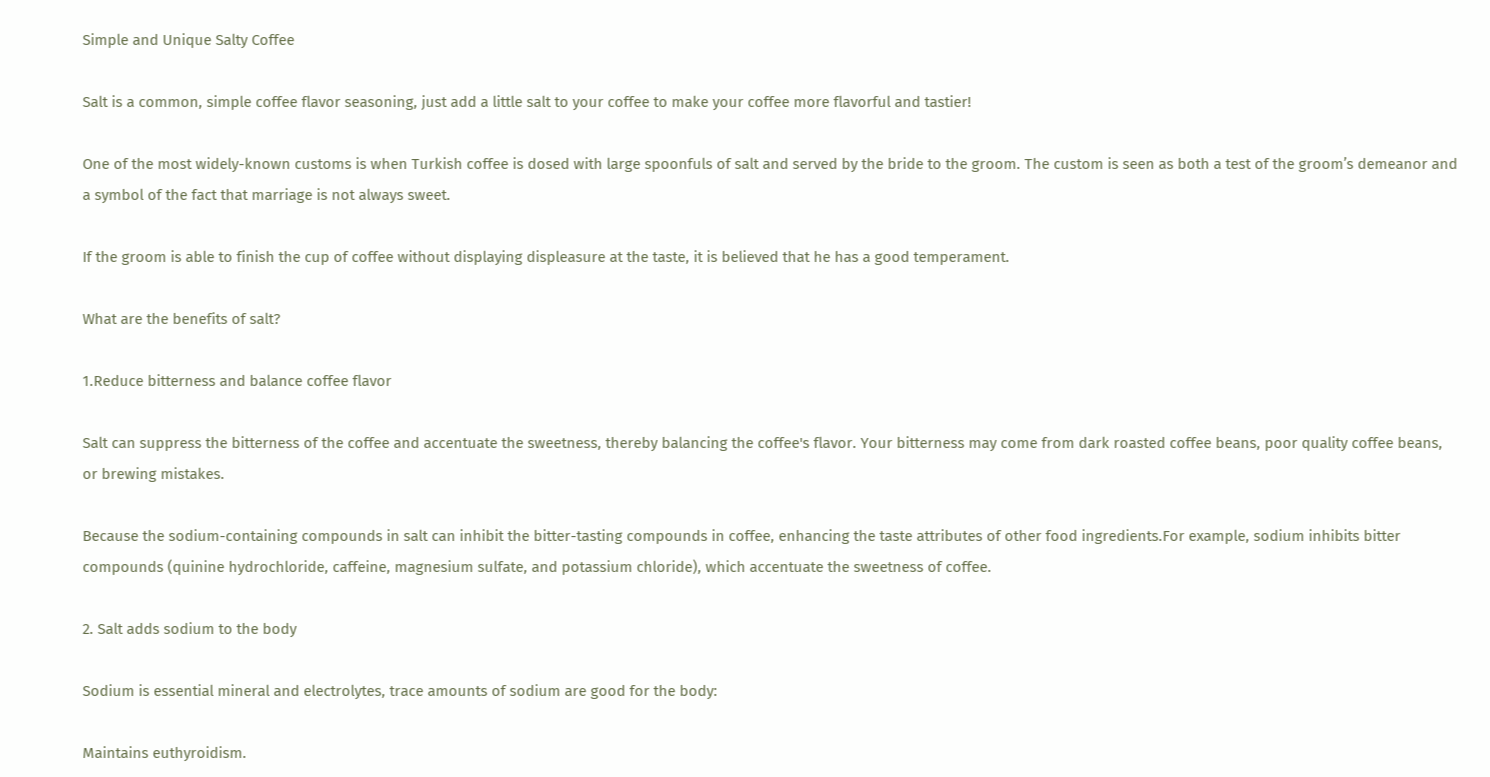Simple and Unique Salty Coffee

Salt is a common, simple coffee flavor seasoning, just add a little salt to your coffee to make your coffee more flavorful and tastier!

One of the most widely-known customs is when Turkish coffee is dosed with large spoonfuls of salt and served by the bride to the groom. The custom is seen as both a test of the groom’s demeanor and a symbol of the fact that marriage is not always sweet.

If the groom is able to finish the cup of coffee without displaying displeasure at the taste, it is believed that he has a good temperament.

What are the benefits of salt?

1.Reduce bitterness and balance coffee flavor

Salt can suppress the bitterness of the coffee and accentuate the sweetness, thereby balancing the coffee's flavor. Your bitterness may come from dark roasted coffee beans, poor quality coffee beans, or brewing mistakes.

Because the sodium-containing compounds in salt can inhibit the bitter-tasting compounds in coffee, enhancing the taste attributes of other food ingredients.For example, sodium inhibits bitter compounds (quinine hydrochloride, caffeine, magnesium sulfate, and potassium chloride), which accentuate the sweetness of coffee.

2. Salt adds sodium to the body

Sodium is essential mineral and electrolytes, trace amounts of sodium are good for the body:

Maintains euthyroidism.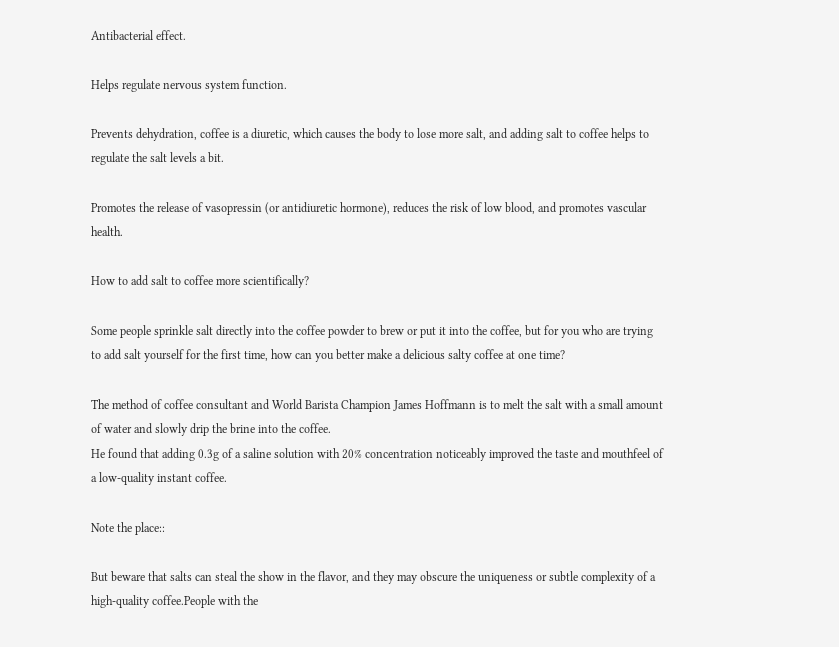Antibacterial effect.

Helps regulate nervous system function.

Prevents dehydration, coffee is a diuretic, which causes the body to lose more salt, and adding salt to coffee helps to regulate the salt levels a bit.

Promotes the release of vasopressin (or antidiuretic hormone), reduces the risk of low blood, and promotes vascular health.

How to add salt to coffee more scientifically?

Some people sprinkle salt directly into the coffee powder to brew or put it into the coffee, but for you who are trying to add salt yourself for the first time, how can you better make a delicious salty coffee at one time?

The method of coffee consultant and World Barista Champion James Hoffmann is to melt the salt with a small amount of water and slowly drip the brine into the coffee.
He found that adding 0.3g of a saline solution with 20% concentration noticeably improved the taste and mouthfeel of a low-quality instant coffee.

Note the place::

But beware that salts can steal the show in the flavor, and they may obscure the uniqueness or subtle complexity of a high-quality coffee.People with the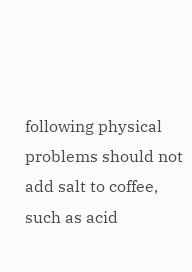following physical problems should not add salt to coffee, such as acid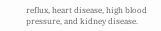reflux, heart disease, high blood pressure, and kidney disease.